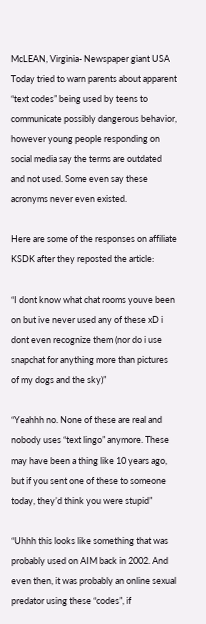McLEAN, Virginia- Newspaper giant USA Today tried to warn parents about apparent “text codes” being used by teens to communicate possibly dangerous behavior, however young people responding on social media say the terms are outdated and not used. Some even say these acronyms never even existed.

Here are some of the responses on affiliate KSDK after they reposted the article:

“I dont know what chat rooms youve been on but ive never used any of these xD i dont even recognize them (nor do i use snapchat for anything more than pictures of my dogs and the sky)”

“Yeahhh no. None of these are real and nobody uses “text lingo” anymore. These may have been a thing like 10 years ago, but if you sent one of these to someone today, they’d think you were stupid”

“Uhhh this looks like something that was probably used on AIM back in 2002. And even then, it was probably an online sexual predator using these “codes”, if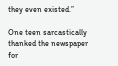they even existed.”

One teen sarcastically thanked the newspaper for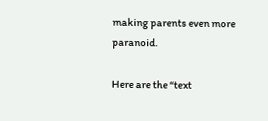making parents even more paranoid.

Here are the “text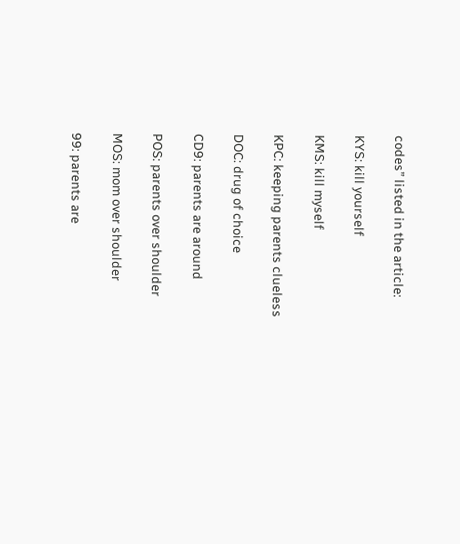codes” listed in the article:

KYS: kill yourself

KMS: kill myself

KPC: keeping parents clueless

DOC: drug of choice

CD9: parents are around

POS: parents over shoulder

MOS: mom over shoulder

99: parents are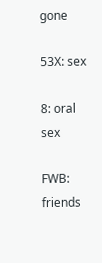gone

53X: sex

8: oral sex

FWB: friends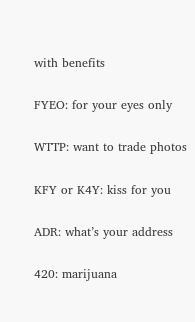with benefits

FYEO: for your eyes only

WTTP: want to trade photos

KFY or K4Y: kiss for you

ADR: what’s your address

420: marijuana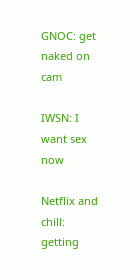GNOC: get naked on cam

IWSN: I want sex now

Netflix and chill: getting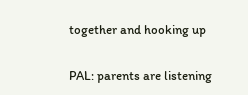together and hooking up

PAL: parents are listening